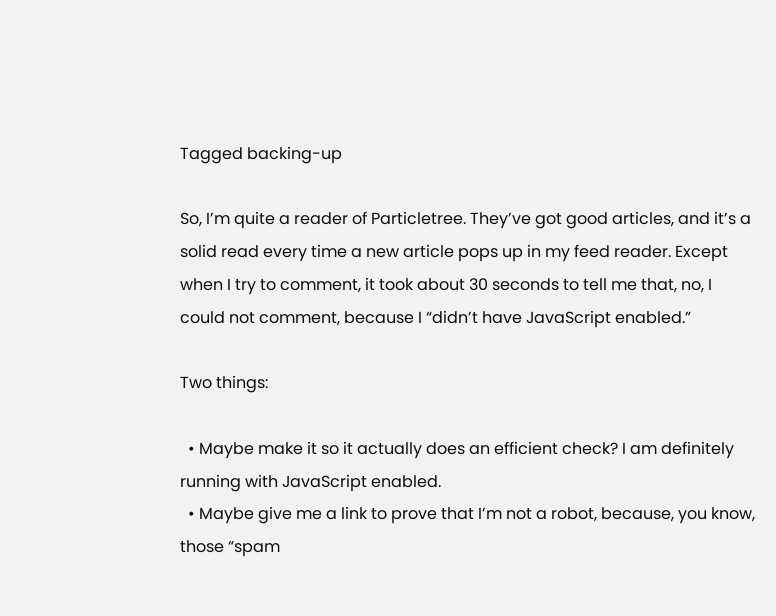Tagged backing-up

So, I’m quite a reader of Particletree. They’ve got good articles, and it’s a solid read every time a new article pops up in my feed reader. Except when I try to comment, it took about 30 seconds to tell me that, no, I could not comment, because I “didn’t have JavaScript enabled.”

Two things:

  • Maybe make it so it actually does an efficient check? I am definitely running with JavaScript enabled.
  • Maybe give me a link to prove that I’m not a robot, because, you know, those “spam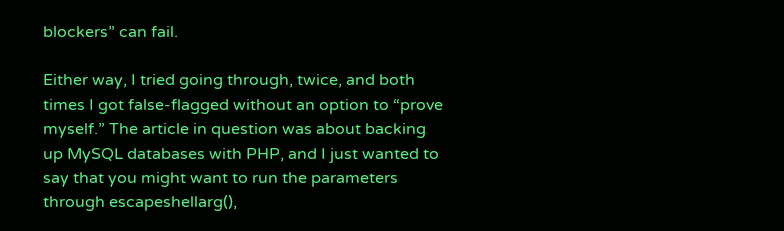blockers” can fail.

Either way, I tried going through, twice, and both times I got false-flagged without an option to “prove myself.” The article in question was about backing up MySQL databases with PHP, and I just wanted to say that you might want to run the parameters through escapeshellarg(),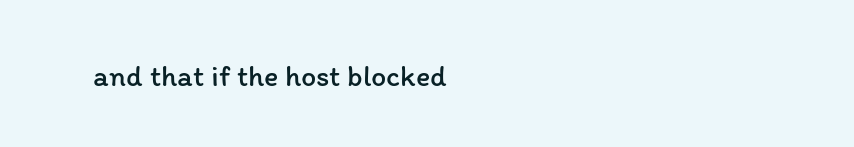and that if the host blocked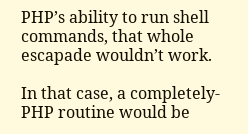PHP’s ability to run shell commands, that whole escapade wouldn’t work.

In that case, a completely-PHP routine would be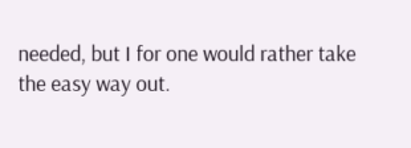needed, but I for one would rather take the easy way out.